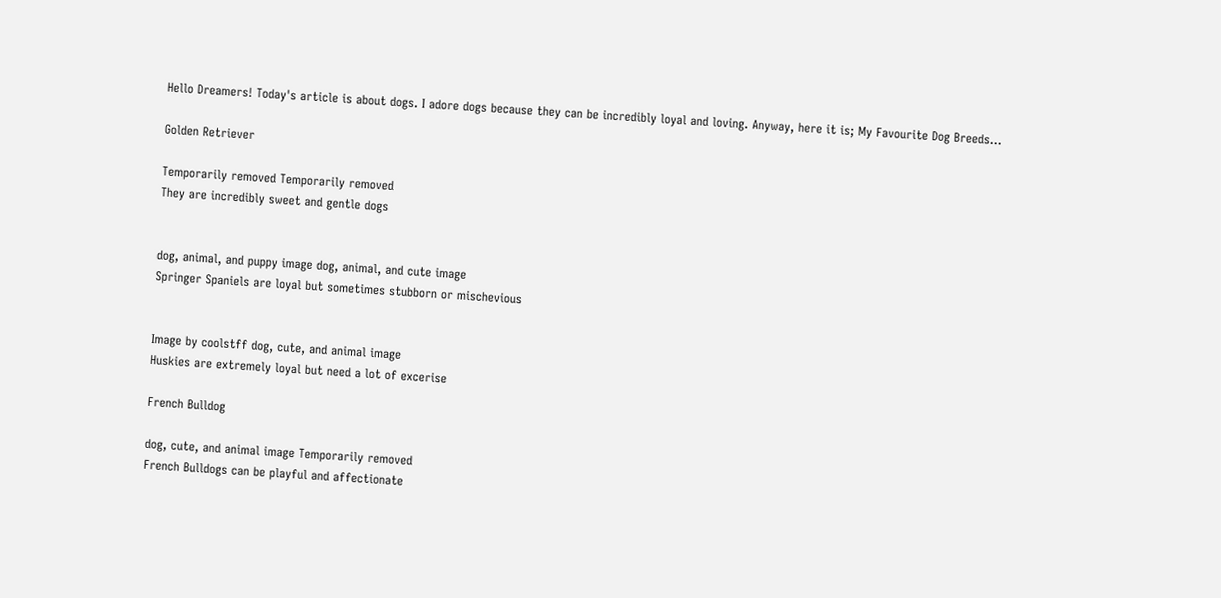Hello Dreamers! Today's article is about dogs. I adore dogs because they can be incredibly loyal and loving. Anyway, here it is; My Favourite Dog Breeds...

Golden Retriever

Temporarily removed Temporarily removed
They are incredibly sweet and gentle dogs


dog, animal, and puppy image dog, animal, and cute image
Springer Spaniels are loyal but sometimes stubborn or mischevious


Image by coolstff dog, cute, and animal image
Huskies are extremely loyal but need a lot of excerise

French Bulldog

dog, cute, and animal image Temporarily removed
French Bulldogs can be playful and affectionate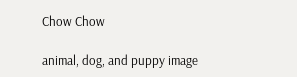Chow Chow

animal, dog, and puppy image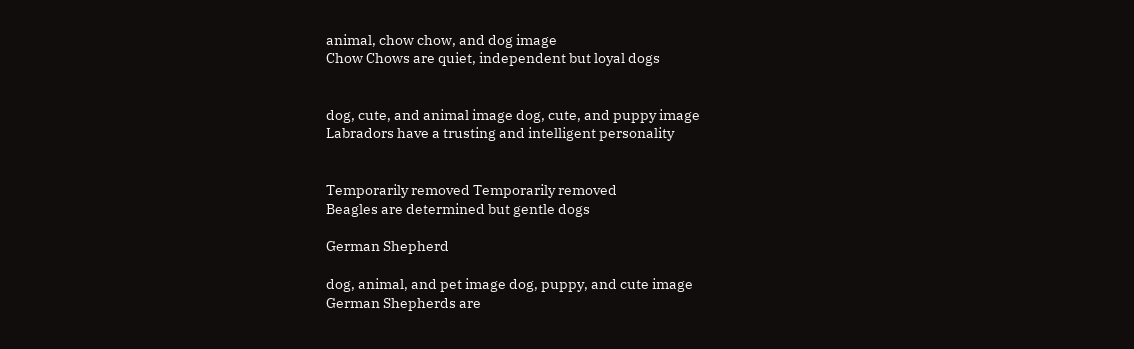animal, chow chow, and dog image
Chow Chows are quiet, independent but loyal dogs


dog, cute, and animal image dog, cute, and puppy image
Labradors have a trusting and intelligent personality


Temporarily removed Temporarily removed
Beagles are determined but gentle dogs

German Shepherd

dog, animal, and pet image dog, puppy, and cute image
German Shepherds are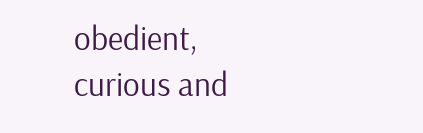obedient, curious and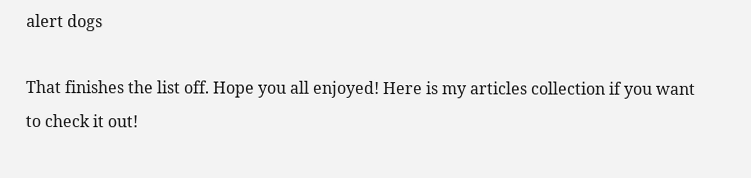alert dogs

That finishes the list off. Hope you all enjoyed! Here is my articles collection if you want to check it out!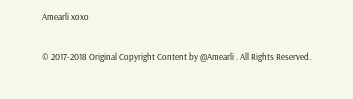Amearli xoxo

© 2017-2018 Original Copyright Content by @Amearli . All Rights Reserved.